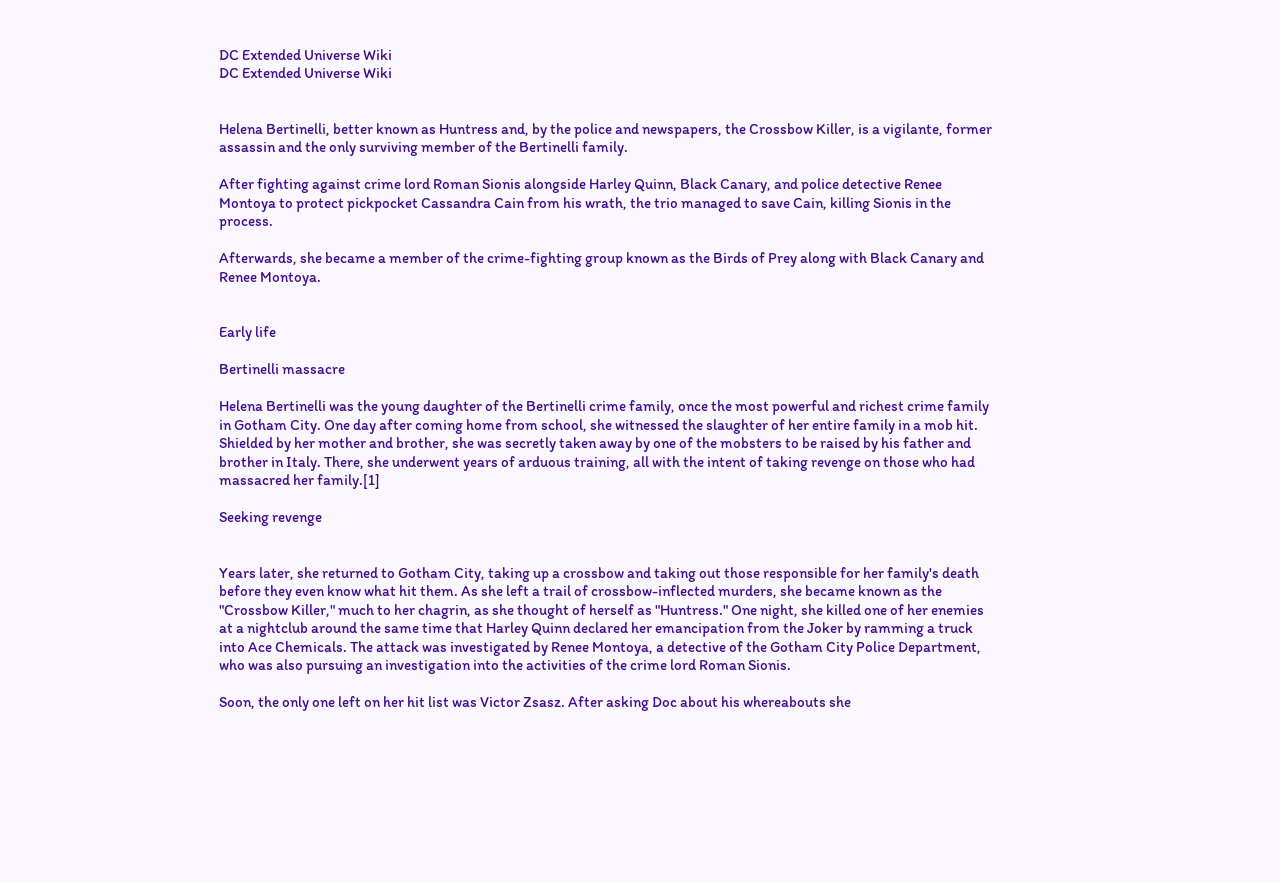DC Extended Universe Wiki
DC Extended Universe Wiki


Helena Bertinelli, better known as Huntress and, by the police and newspapers, the Crossbow Killer, is a vigilante, former assassin and the only surviving member of the Bertinelli family.

After fighting against crime lord Roman Sionis alongside Harley Quinn, Black Canary, and police detective Renee Montoya to protect pickpocket Cassandra Cain from his wrath, the trio managed to save Cain, killing Sionis in the process.

Afterwards, she became a member of the crime-fighting group known as the Birds of Prey along with Black Canary and Renee Montoya.


Early life

Bertinelli massacre

Helena Bertinelli was the young daughter of the Bertinelli crime family, once the most powerful and richest crime family in Gotham City. One day after coming home from school, she witnessed the slaughter of her entire family in a mob hit. Shielded by her mother and brother, she was secretly taken away by one of the mobsters to be raised by his father and brother in Italy. There, she underwent years of arduous training, all with the intent of taking revenge on those who had massacred her family.[1]

Seeking revenge


Years later, she returned to Gotham City, taking up a crossbow and taking out those responsible for her family's death before they even know what hit them. As she left a trail of crossbow-inflected murders, she became known as the "Crossbow Killer," much to her chagrin, as she thought of herself as "Huntress." One night, she killed one of her enemies at a nightclub around the same time that Harley Quinn declared her emancipation from the Joker by ramming a truck into Ace Chemicals. The attack was investigated by Renee Montoya, a detective of the Gotham City Police Department, who was also pursuing an investigation into the activities of the crime lord Roman Sionis.

Soon, the only one left on her hit list was Victor Zsasz. After asking Doc about his whereabouts she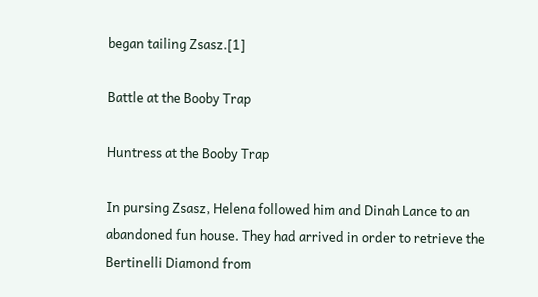began tailing Zsasz.[1]

Battle at the Booby Trap

Huntress at the Booby Trap

In pursing Zsasz, Helena followed him and Dinah Lance to an abandoned fun house. They had arrived in order to retrieve the Bertinelli Diamond from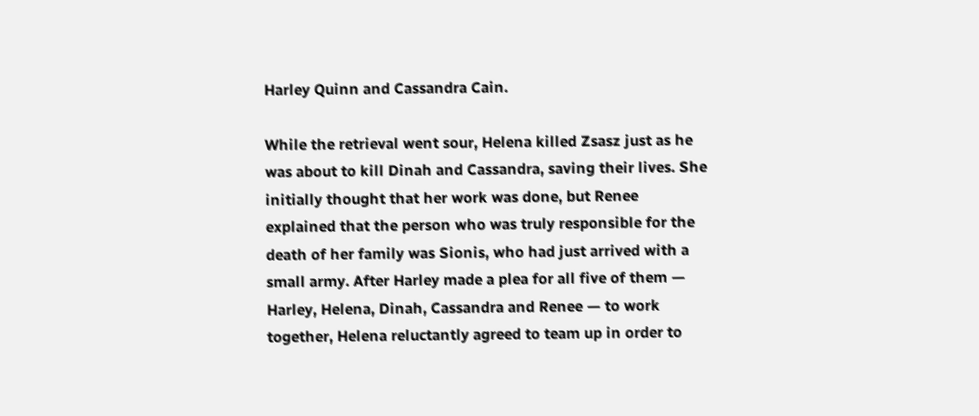Harley Quinn and Cassandra Cain.

While the retrieval went sour, Helena killed Zsasz just as he was about to kill Dinah and Cassandra, saving their lives. She initially thought that her work was done, but Renee explained that the person who was truly responsible for the death of her family was Sionis, who had just arrived with a small army. After Harley made a plea for all five of them — Harley, Helena, Dinah, Cassandra and Renee — to work together, Helena reluctantly agreed to team up in order to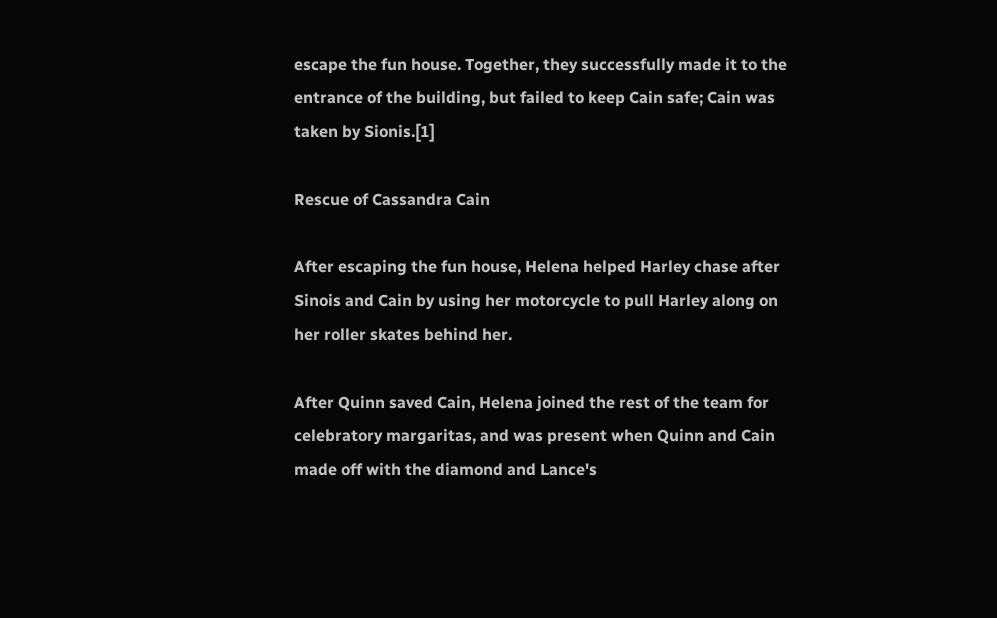escape the fun house. Together, they successfully made it to the entrance of the building, but failed to keep Cain safe; Cain was taken by Sionis.[1]

Rescue of Cassandra Cain

After escaping the fun house, Helena helped Harley chase after Sinois and Cain by using her motorcycle to pull Harley along on her roller skates behind her.

After Quinn saved Cain, Helena joined the rest of the team for celebratory margaritas, and was present when Quinn and Cain made off with the diamond and Lance's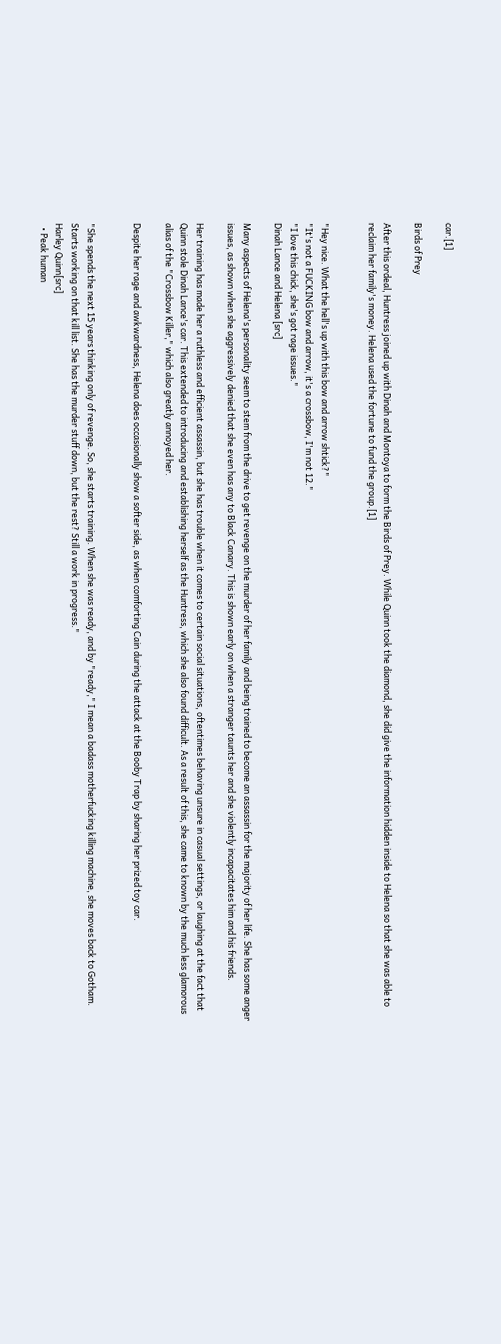car.[1]

Birds of Prey

After this ordeal, Huntress joined up with Dinah and Montoya to form the Birds of Prey. While Quinn took the diamond, she did give the information hidden inside to Helena so that she was able to reclaim her family's money. Helena used the fortune to fund the group.[1]


"Hey nice. What the hell's up with this bow and arrow shtick?"
"It's not a FUCKING bow and arrow, it's a crossbow, I'm not 12."
"I love this chick, she's got rage issues."
Dinah Lance and Helena [src]

Many aspects of Helena's personality seem to stem from the drive to get revenge on the murder of her family and being trained to become an assassin for the majority of her life. She has some anger issues, as shown when she aggressively denied that she even has any to Black Canary. This is shown early on when a stranger taunts her and she violently incapacitates him and his friends.

Her training has made her a ruthless and efficient assassin, but she has trouble when it comes to certain social situations, oftentimes behaving unsure in casual settings, or laughing at the fact that Quinn stole Dinah Lance's car. This extended to introducing and establishing herself as the Huntress, which she also found difficult. As a result of this, she came to known by the much less glamorous alias of the "Crossbow Killer," which also greatly annoyed her.

Despite her rage and awkwardness, Helena does occasionally show a softer side, as when comforting Cain during the attack at the Booby Trap by sharing her prized toy car.


"She spends the next 15 years thinking only of revenge. So, she starts training. When she was ready, and by "ready," I mean a badass motherfucking killing machine, she moves back to Gotham. Starts working on that kill list. She has the murder stuff down, but the rest? Still a work in progress."
Harley Quinn[src]
  • Peak human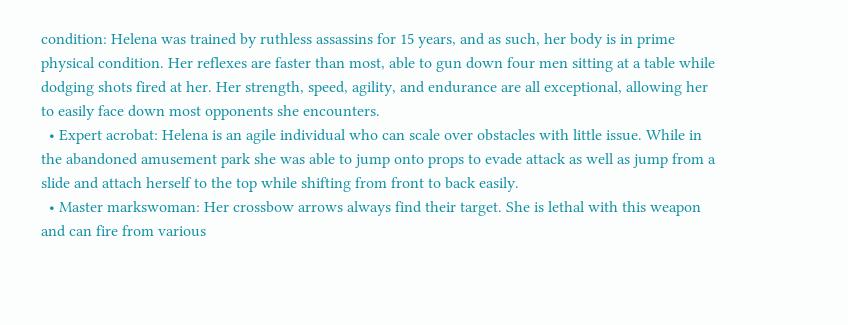condition: Helena was trained by ruthless assassins for 15 years, and as such, her body is in prime physical condition. Her reflexes are faster than most, able to gun down four men sitting at a table while dodging shots fired at her. Her strength, speed, agility, and endurance are all exceptional, allowing her to easily face down most opponents she encounters.
  • Expert acrobat: Helena is an agile individual who can scale over obstacles with little issue. While in the abandoned amusement park she was able to jump onto props to evade attack as well as jump from a slide and attach herself to the top while shifting from front to back easily.
  • Master markswoman: Her crossbow arrows always find their target. She is lethal with this weapon and can fire from various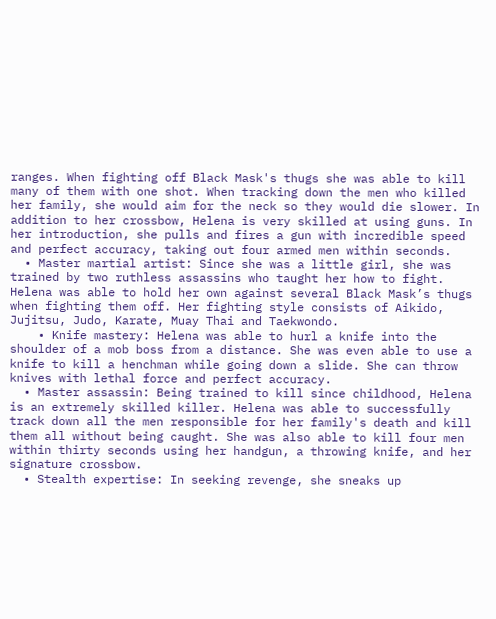ranges. When fighting off Black Mask's thugs she was able to kill many of them with one shot. When tracking down the men who killed her family, she would aim for the neck so they would die slower. In addition to her crossbow, Helena is very skilled at using guns. In her introduction, she pulls and fires a gun with incredible speed and perfect accuracy, taking out four armed men within seconds.
  • Master martial artist: Since she was a little girl, she was trained by two ruthless assassins who taught her how to fight. Helena was able to hold her own against several Black Mask’s thugs when fighting them off. Her fighting style consists of Aikido, Jujitsu, Judo, Karate, Muay Thai and Taekwondo.
    • Knife mastery: Helena was able to hurl a knife into the shoulder of a mob boss from a distance. She was even able to use a knife to kill a henchman while going down a slide. She can throw knives with lethal force and perfect accuracy.
  • Master assassin: Being trained to kill since childhood, Helena is an extremely skilled killer. Helena was able to successfully track down all the men responsible for her family's death and kill them all without being caught. She was also able to kill four men within thirty seconds using her handgun, a throwing knife, and her signature crossbow.
  • Stealth expertise: In seeking revenge, she sneaks up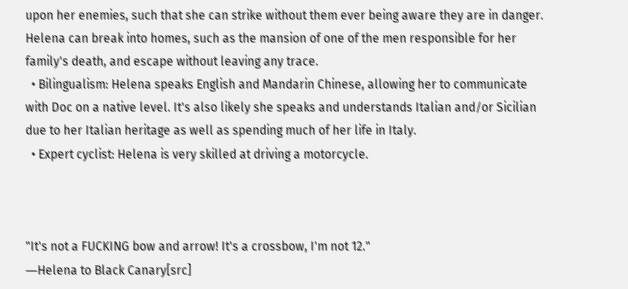upon her enemies, such that she can strike without them ever being aware they are in danger. Helena can break into homes, such as the mansion of one of the men responsible for her family's death, and escape without leaving any trace.
  • Bilingualism: Helena speaks English and Mandarin Chinese, allowing her to communicate with Doc on a native level. It's also likely she speaks and understands Italian and/or Sicilian due to her Italian heritage as well as spending much of her life in Italy.
  • Expert cyclist: Helena is very skilled at driving a motorcycle.



"It's not a FUCKING bow and arrow! It's a crossbow, I'm not 12."
―Helena to Black Canary[src]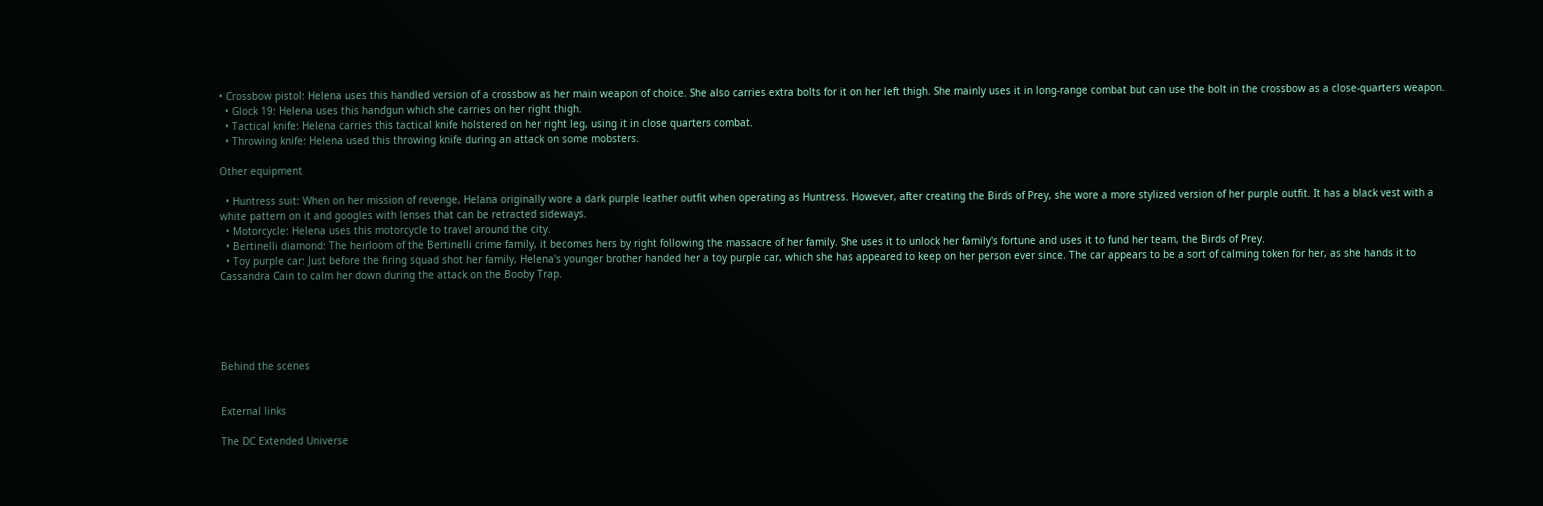• Crossbow pistol: Helena uses this handled version of a crossbow as her main weapon of choice. She also carries extra bolts for it on her left thigh. She mainly uses it in long-range combat but can use the bolt in the crossbow as a close-quarters weapon.
  • Glock 19: Helena uses this handgun which she carries on her right thigh.
  • Tactical knife: Helena carries this tactical knife holstered on her right leg, using it in close quarters combat.
  • Throwing knife: Helena used this throwing knife during an attack on some mobsters.

Other equipment

  • Huntress suit: When on her mission of revenge, Helana originally wore a dark purple leather outfit when operating as Huntress. However, after creating the Birds of Prey, she wore a more stylized version of her purple outfit. It has a black vest with a white pattern on it and googles with lenses that can be retracted sideways.
  • Motorcycle: Helena uses this motorcycle to travel around the city.
  • Bertinelli diamond: The heirloom of the Bertinelli crime family, it becomes hers by right following the massacre of her family. She uses it to unlock her family's fortune and uses it to fund her team, the Birds of Prey.
  • Toy purple car: Just before the firing squad shot her family, Helena's younger brother handed her a toy purple car, which she has appeared to keep on her person ever since. The car appears to be a sort of calming token for her, as she hands it to Cassandra Cain to calm her down during the attack on the Booby Trap.





Behind the scenes


External links

The DC Extended Universe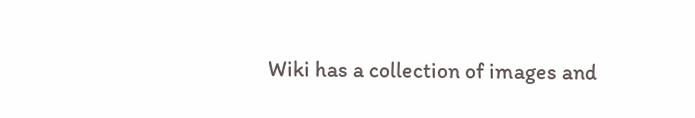Wiki has a collection of images and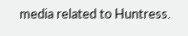media related to Huntress.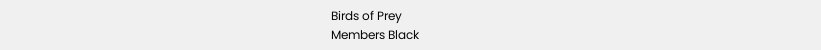Birds of Prey
Members Black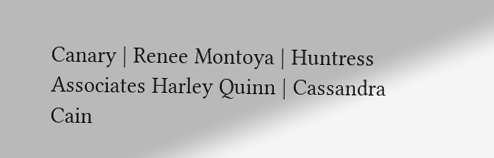Canary | Renee Montoya | Huntress
Associates Harley Quinn | Cassandra Cain